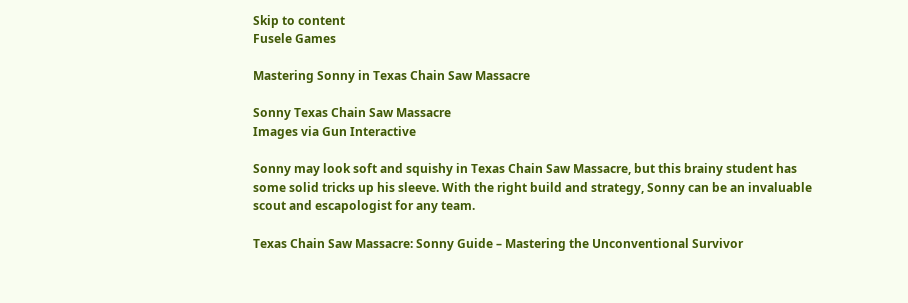Skip to content
Fusele Games

Mastering Sonny in Texas Chain Saw Massacre

Sonny Texas Chain Saw Massacre
Images via Gun Interactive

Sonny may look soft and squishy in Texas Chain Saw Massacre, but this brainy student has some solid tricks up his sleeve. With the right build and strategy, Sonny can be an invaluable scout and escapologist for any team.

Texas Chain Saw Massacre: Sonny Guide – Mastering the Unconventional Survivor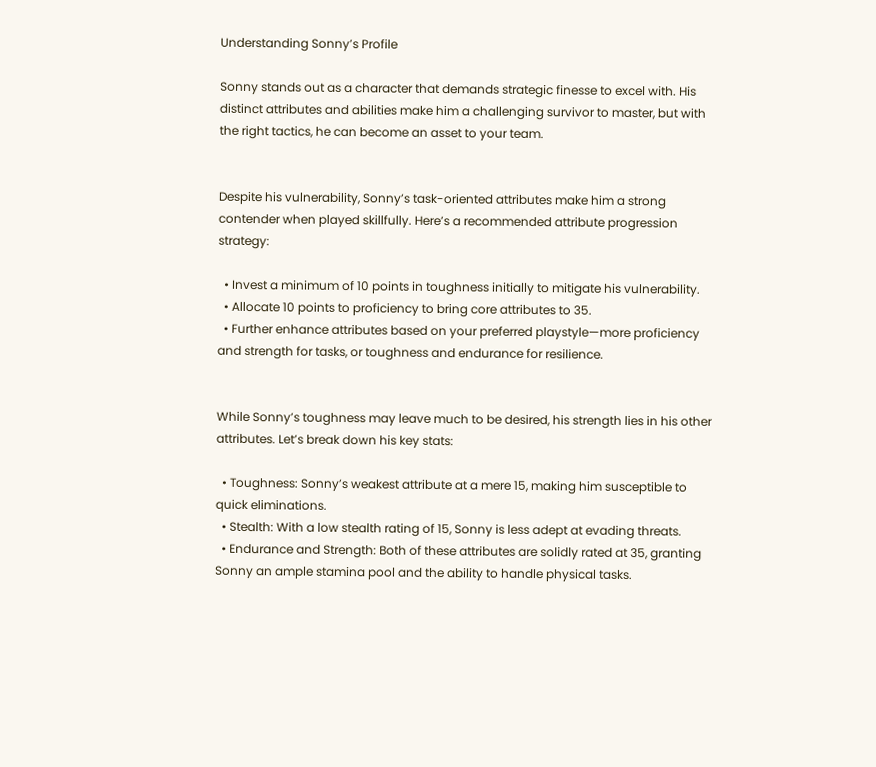Understanding Sonny’s Profile

Sonny stands out as a character that demands strategic finesse to excel with. His distinct attributes and abilities make him a challenging survivor to master, but with the right tactics, he can become an asset to your team.


Despite his vulnerability, Sonny’s task-oriented attributes make him a strong contender when played skillfully. Here’s a recommended attribute progression strategy:

  • Invest a minimum of 10 points in toughness initially to mitigate his vulnerability.
  • Allocate 10 points to proficiency to bring core attributes to 35.
  • Further enhance attributes based on your preferred playstyle—more proficiency and strength for tasks, or toughness and endurance for resilience.


While Sonny’s toughness may leave much to be desired, his strength lies in his other attributes. Let’s break down his key stats:

  • Toughness: Sonny’s weakest attribute at a mere 15, making him susceptible to quick eliminations.
  • Stealth: With a low stealth rating of 15, Sonny is less adept at evading threats.
  • Endurance and Strength: Both of these attributes are solidly rated at 35, granting Sonny an ample stamina pool and the ability to handle physical tasks.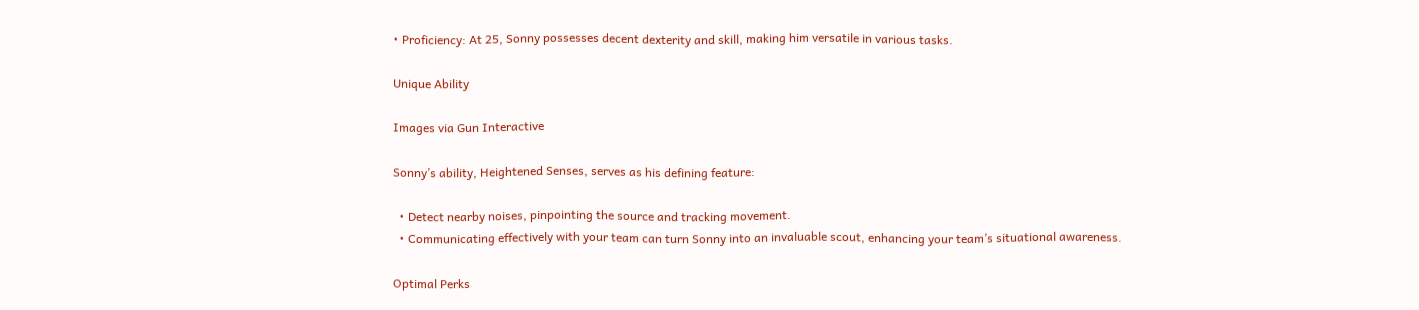• Proficiency: At 25, Sonny possesses decent dexterity and skill, making him versatile in various tasks.

Unique Ability

Images via Gun Interactive

Sonny’s ability, Heightened Senses, serves as his defining feature:

  • Detect nearby noises, pinpointing the source and tracking movement.
  • Communicating effectively with your team can turn Sonny into an invaluable scout, enhancing your team’s situational awareness.

Optimal Perks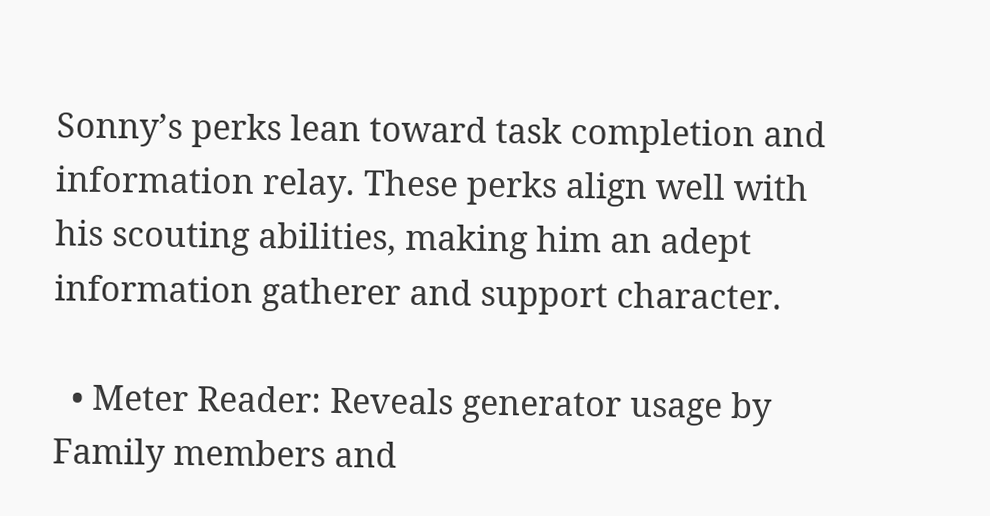Sonny’s perks lean toward task completion and information relay. These perks align well with his scouting abilities, making him an adept information gatherer and support character.

  • Meter Reader: Reveals generator usage by Family members and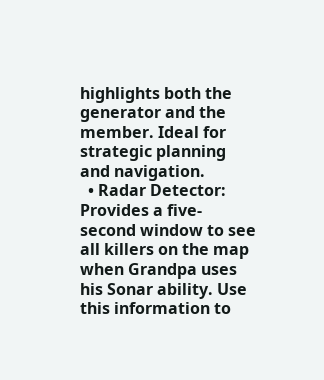highlights both the generator and the member. Ideal for strategic planning and navigation.
  • Radar Detector: Provides a five-second window to see all killers on the map when Grandpa uses his Sonar ability. Use this information to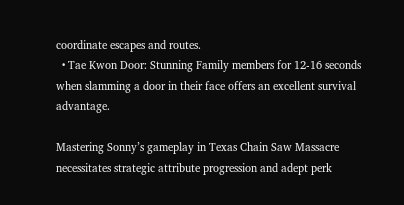coordinate escapes and routes.
  • Tae Kwon Door: Stunning Family members for 12-16 seconds when slamming a door in their face offers an excellent survival advantage.

Mastering Sonny’s gameplay in Texas Chain Saw Massacre necessitates strategic attribute progression and adept perk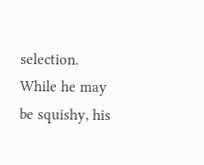selection. While he may be squishy, his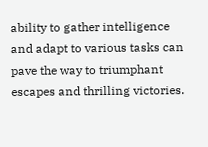ability to gather intelligence and adapt to various tasks can pave the way to triumphant escapes and thrilling victories.